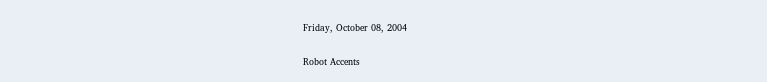Friday, October 08, 2004

Robot Accents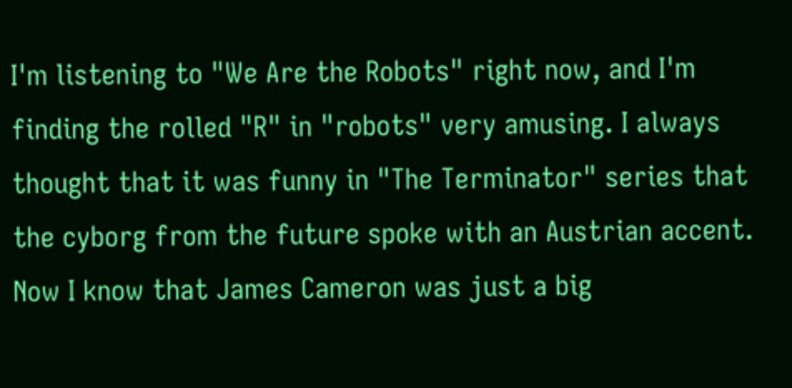I'm listening to "We Are the Robots" right now, and I'm finding the rolled "R" in "robots" very amusing. I always thought that it was funny in "The Terminator" series that the cyborg from the future spoke with an Austrian accent. Now I know that James Cameron was just a big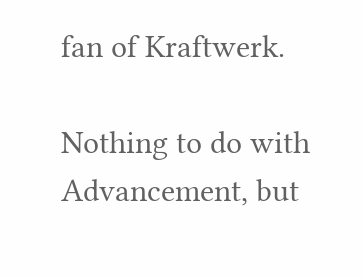fan of Kraftwerk.

Nothing to do with Advancement, but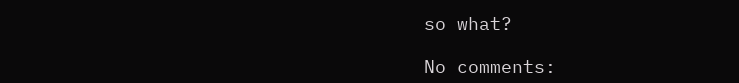so what?

No comments: